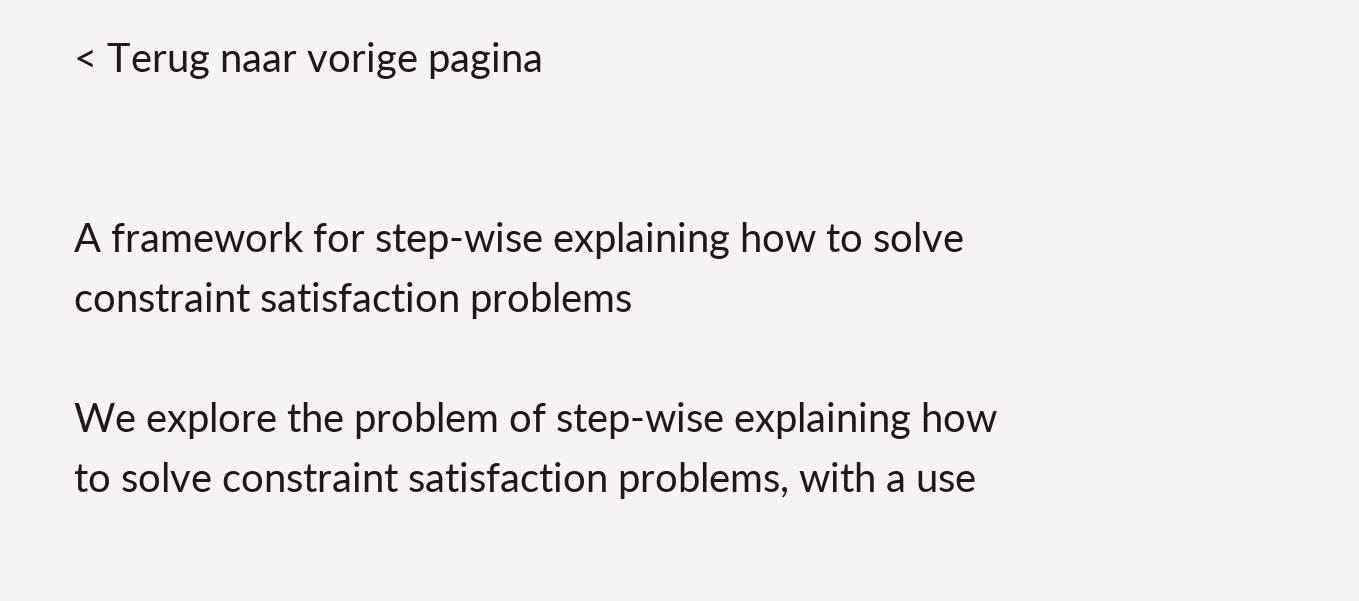< Terug naar vorige pagina


A framework for step-wise explaining how to solve constraint satisfaction problems

We explore the problem of step-wise explaining how to solve constraint satisfaction problems, with a use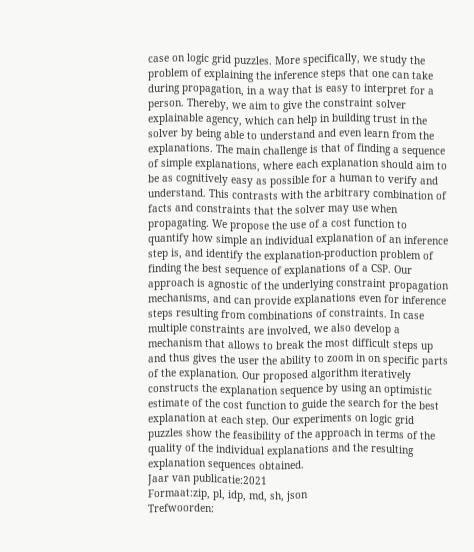case on logic grid puzzles. More specifically, we study the problem of explaining the inference steps that one can take during propagation, in a way that is easy to interpret for a person. Thereby, we aim to give the constraint solver explainable agency, which can help in building trust in the solver by being able to understand and even learn from the explanations. The main challenge is that of finding a sequence of simple explanations, where each explanation should aim to be as cognitively easy as possible for a human to verify and understand. This contrasts with the arbitrary combination of facts and constraints that the solver may use when propagating. We propose the use of a cost function to quantify how simple an individual explanation of an inference step is, and identify the explanation-production problem of finding the best sequence of explanations of a CSP. Our approach is agnostic of the underlying constraint propagation mechanisms, and can provide explanations even for inference steps resulting from combinations of constraints. In case multiple constraints are involved, we also develop a mechanism that allows to break the most difficult steps up and thus gives the user the ability to zoom in on specific parts of the explanation. Our proposed algorithm iteratively constructs the explanation sequence by using an optimistic estimate of the cost function to guide the search for the best explanation at each step. Our experiments on logic grid puzzles show the feasibility of the approach in terms of the quality of the individual explanations and the resulting explanation sequences obtained.
Jaar van publicatie:2021
Formaat:zip, pl, idp, md, sh, json
Trefwoorden: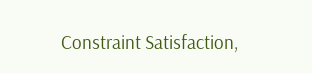Constraint Satisfaction,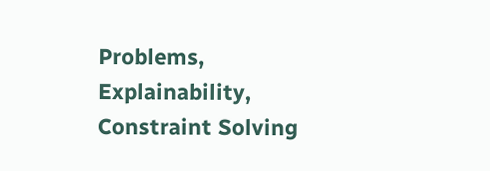Problems, Explainability, Constraint Solving